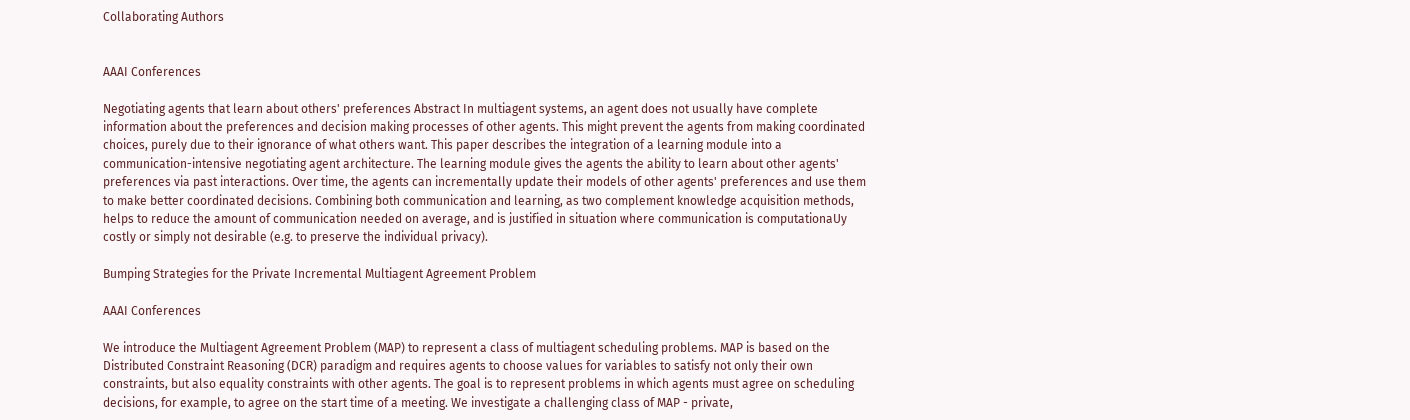Collaborating Authors


AAAI Conferences

Negotiating agents that learn about others' preferences Abstract In multiagent systems, an agent does not usually have complete information about the preferences and decision making processes of other agents. This might prevent the agents from making coordinated choices, purely due to their ignorance of what others want. This paper describes the integration of a learning module into a communication-intensive negotiating agent architecture. The learning module gives the agents the ability to learn about other agents' preferences via past interactions. Over time, the agents can incrementally update their models of other agents' preferences and use them to make better coordinated decisions. Combining both communication and learning, as two complement knowledge acquisition methods, helps to reduce the amount of communication needed on average, and is justified in situation where communication is computationaUy costly or simply not desirable (e.g. to preserve the individual privacy).

Bumping Strategies for the Private Incremental Multiagent Agreement Problem

AAAI Conferences

We introduce the Multiagent Agreement Problem (MAP) to represent a class of multiagent scheduling problems. MAP is based on the Distributed Constraint Reasoning (DCR) paradigm and requires agents to choose values for variables to satisfy not only their own constraints, but also equality constraints with other agents. The goal is to represent problems in which agents must agree on scheduling decisions, for example, to agree on the start time of a meeting. We investigate a challenging class of MAP - private,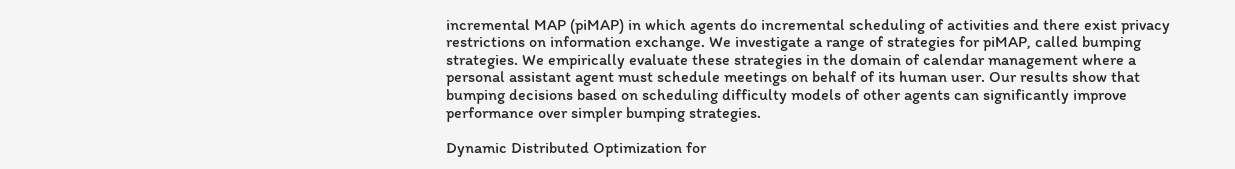incremental MAP (piMAP) in which agents do incremental scheduling of activities and there exist privacy restrictions on information exchange. We investigate a range of strategies for piMAP, called bumping strategies. We empirically evaluate these strategies in the domain of calendar management where a personal assistant agent must schedule meetings on behalf of its human user. Our results show that bumping decisions based on scheduling difficulty models of other agents can significantly improve performance over simpler bumping strategies.

Dynamic Distributed Optimization for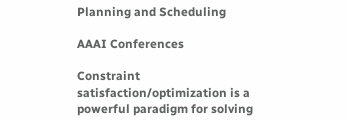Planning and Scheduling

AAAI Conferences

Constraint satisfaction/optimization is a powerful paradigm for solving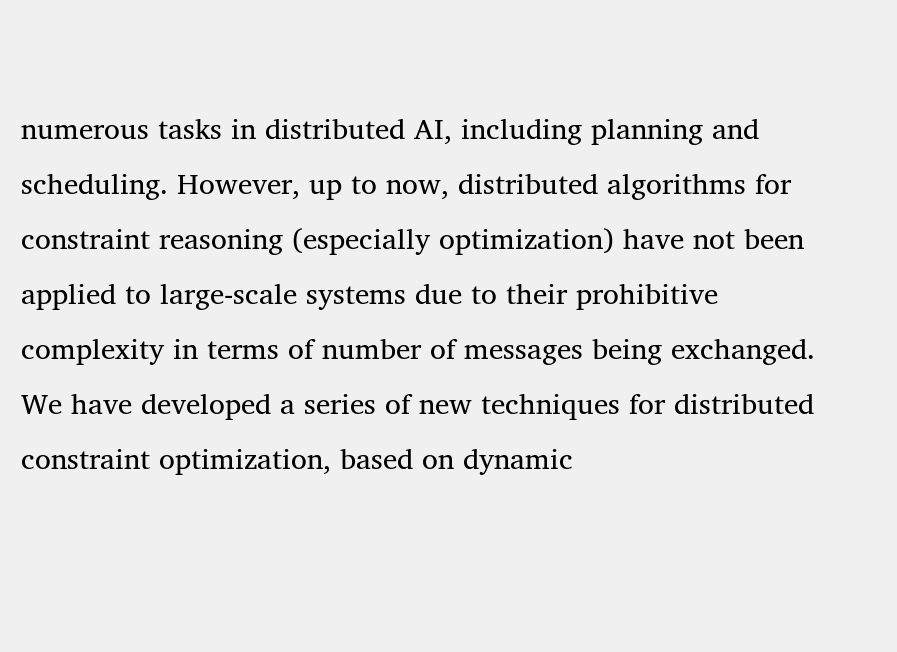numerous tasks in distributed AI, including planning and scheduling. However, up to now, distributed algorithms for constraint reasoning (especially optimization) have not been applied to large-scale systems due to their prohibitive complexity in terms of number of messages being exchanged. We have developed a series of new techniques for distributed constraint optimization, based on dynamic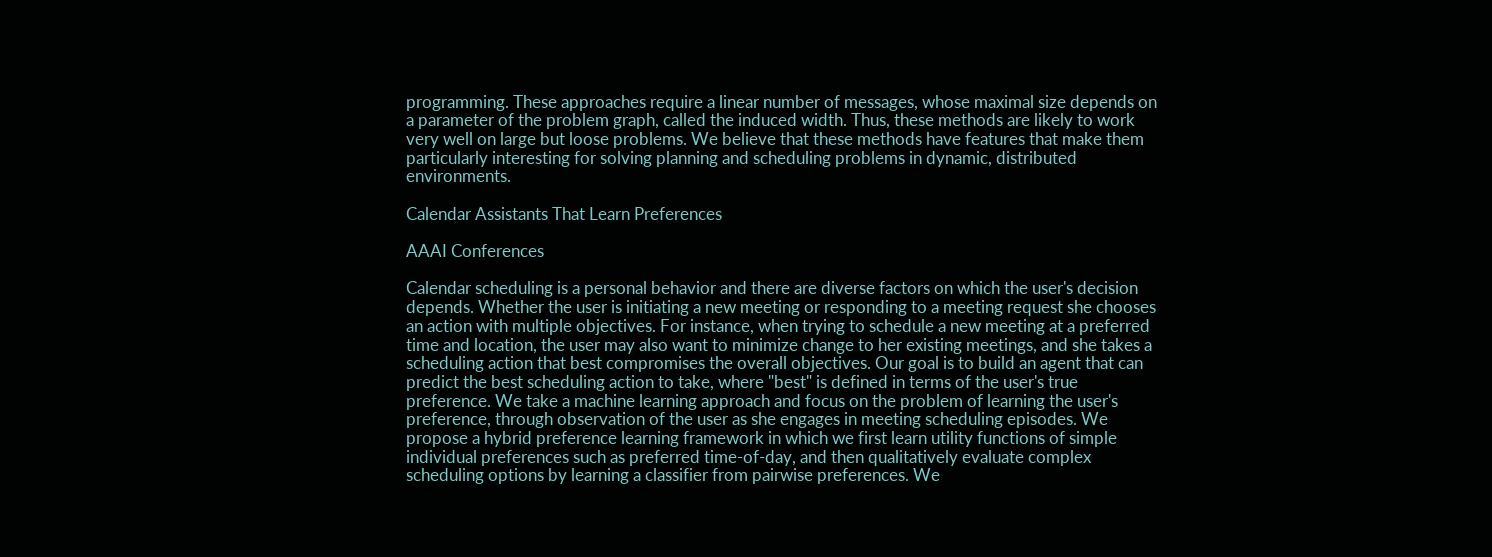programming. These approaches require a linear number of messages, whose maximal size depends on a parameter of the problem graph, called the induced width. Thus, these methods are likely to work very well on large but loose problems. We believe that these methods have features that make them particularly interesting for solving planning and scheduling problems in dynamic, distributed environments.

Calendar Assistants That Learn Preferences

AAAI Conferences

Calendar scheduling is a personal behavior and there are diverse factors on which the user's decision depends. Whether the user is initiating a new meeting or responding to a meeting request she chooses an action with multiple objectives. For instance, when trying to schedule a new meeting at a preferred time and location, the user may also want to minimize change to her existing meetings, and she takes a scheduling action that best compromises the overall objectives. Our goal is to build an agent that can predict the best scheduling action to take, where "best" is defined in terms of the user's true preference. We take a machine learning approach and focus on the problem of learning the user's preference, through observation of the user as she engages in meeting scheduling episodes. We propose a hybrid preference learning framework in which we first learn utility functions of simple individual preferences such as preferred time-of-day, and then qualitatively evaluate complex scheduling options by learning a classifier from pairwise preferences. We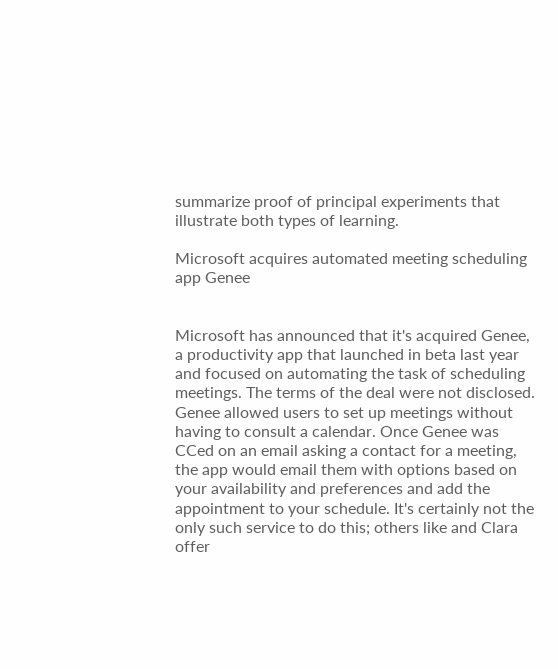summarize proof of principal experiments that illustrate both types of learning.

Microsoft acquires automated meeting scheduling app Genee


Microsoft has announced that it's acquired Genee, a productivity app that launched in beta last year and focused on automating the task of scheduling meetings. The terms of the deal were not disclosed. Genee allowed users to set up meetings without having to consult a calendar. Once Genee was CCed on an email asking a contact for a meeting, the app would email them with options based on your availability and preferences and add the appointment to your schedule. It's certainly not the only such service to do this; others like and Clara offer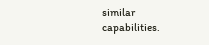similar capabilities.